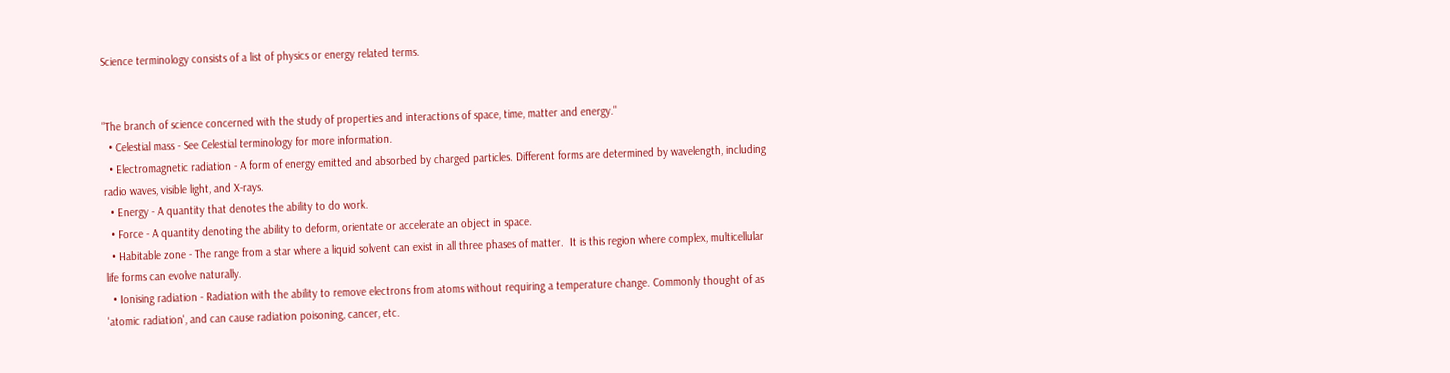Science terminology consists of a list of physics or energy related terms.


"The branch of science concerned with the study of properties and interactions of space, time, matter and energy."
  • Celestial mass - See Celestial terminology for more information.
  • Electromagnetic radiation - A form of energy emitted and absorbed by charged particles. Different forms are determined by wavelength, including radio waves, visible light, and X-rays.
  • Energy - A quantity that denotes the ability to do work.
  • Force - A quantity denoting the ability to deform, orientate or accelerate an object in space.
  • Habitable zone - The range from a star where a liquid solvent can exist in all three phases of matter.  It is this region where complex, multicellular life forms can evolve naturally.
  • Ionising radiation - Radiation with the ability to remove electrons from atoms without requiring a temperature change. Commonly thought of as 'atomic radiation', and can cause radiation poisoning, cancer, etc.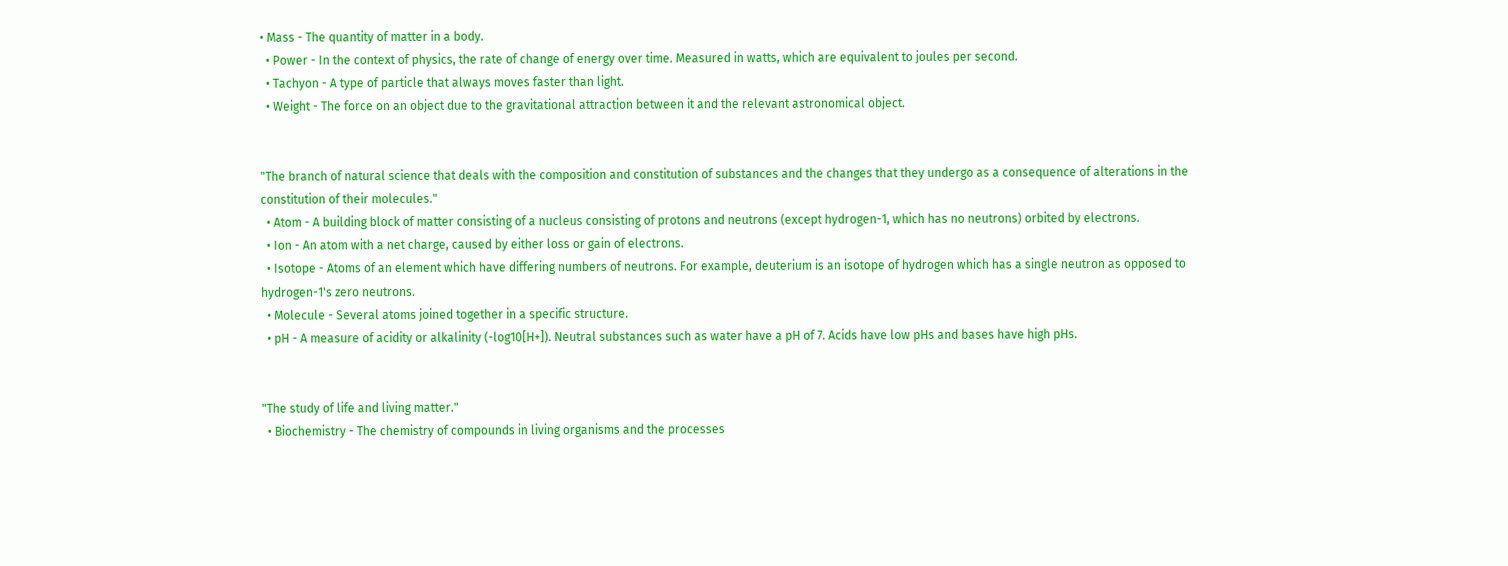• Mass - The quantity of matter in a body.
  • Power - In the context of physics, the rate of change of energy over time. Measured in watts, which are equivalent to joules per second.
  • Tachyon - A type of particle that always moves faster than light.
  • Weight - The force on an object due to the gravitational attraction between it and the relevant astronomical object.


"The branch of natural science that deals with the composition and constitution of substances and the changes that they undergo as a consequence of alterations in the constitution of their molecules."
  • Atom - A building block of matter consisting of a nucleus consisting of protons and neutrons (except hydrogen-1, which has no neutrons) orbited by electrons.
  • Ion - An atom with a net charge, caused by either loss or gain of electrons.
  • Isotope - Atoms of an element which have differing numbers of neutrons. For example, deuterium is an isotope of hydrogen which has a single neutron as opposed to hydrogen-1's zero neutrons.
  • Molecule - Several atoms joined together in a specific structure.
  • pH - A measure of acidity or alkalinity (-log10[H+]). Neutral substances such as water have a pH of 7. Acids have low pHs and bases have high pHs.


"The study of life and living matter."
  • Biochemistry - The chemistry of compounds in living organisms and the processes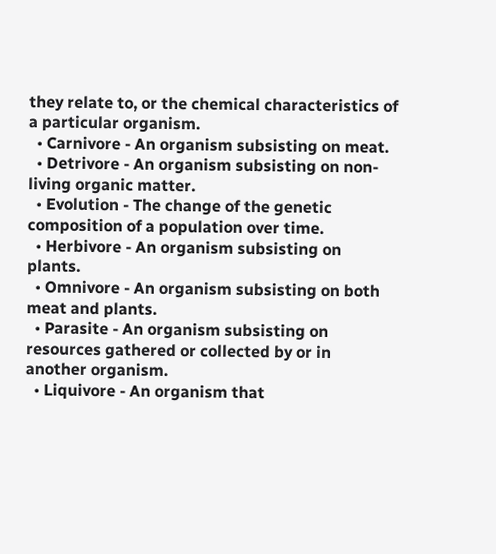they relate to, or the chemical characteristics of a particular organism.
  • Carnivore - An organism subsisting on meat.
  • Detrivore - An organism subsisting on non-living organic matter.
  • Evolution - The change of the genetic composition of a population over time.
  • Herbivore - An organism subsisting on plants.
  • Omnivore - An organism subsisting on both meat and plants.
  • Parasite - An organism subsisting on resources gathered or collected by or in another organism.
  • Liquivore - An organism that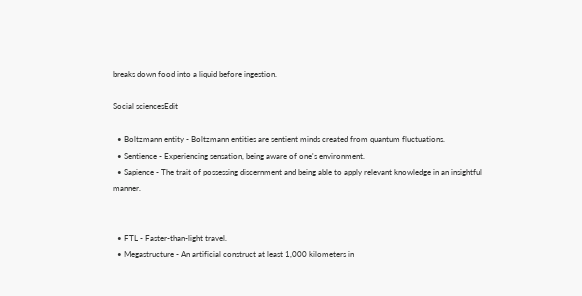breaks down food into a liquid before ingestion.

Social sciencesEdit

  • Boltzmann entity - Boltzmann entities are sentient minds created from quantum fluctuations.
  • Sentience - Experiencing sensation, being aware of one's environment.
  • Sapience - The trait of possessing discernment and being able to apply relevant knowledge in an insightful manner.


  • FTL - Faster-than-light travel.
  • Megastructure - An artificial construct at least 1,000 kilometers in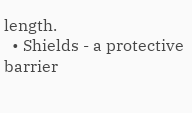length.
  • Shields - a protective barrier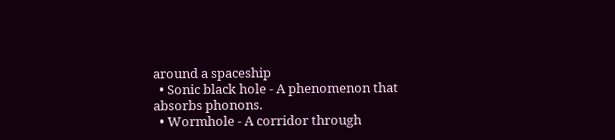around a spaceship
  • Sonic black hole - A phenomenon that absorbs phonons.
  • Wormhole - A corridor through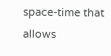space-time that allows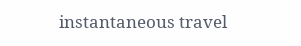instantaneous travel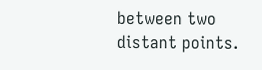between two distant points.